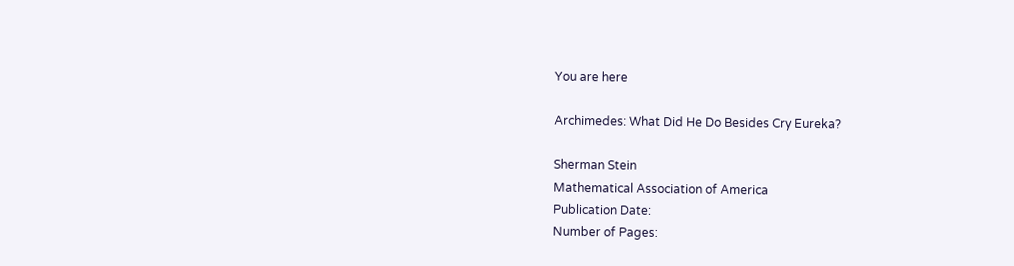You are here

Archimedes: What Did He Do Besides Cry Eureka?

Sherman Stein
Mathematical Association of America
Publication Date:
Number of Pages: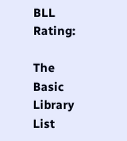BLL Rating:

The Basic Library List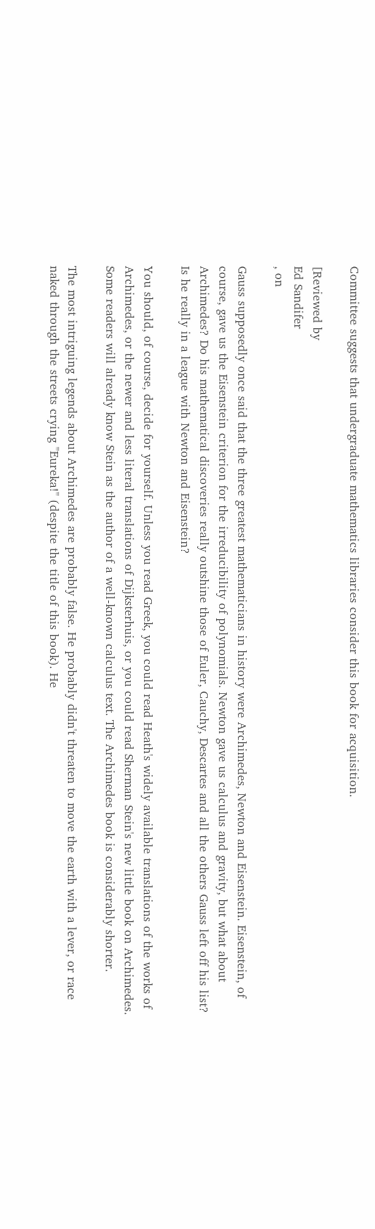Committee suggests that undergraduate mathematics libraries consider this book for acquisition.

[Reviewed by
Ed Sandifer
, on

Gauss supposedly once said that the three greatest mathematicians in history were Archimedes, Newton and Eisenstein. Eisenstein, of course, gave us the Eisenstein criterion for the irreducibility of polynomials. Newton gave us calculus and gravity, but what about Archimedes? Do his mathematical discoveries really outshine those of Euler, Cauchy, Descartes and all the others Gauss left off his list? Is he really in a league with Newton and Eisenstein?

You should, of course, decide for yourself. Unless you read Greek, you could read Heath's widely available translations of the works of Archimedes, or the newer and less literal translations of Dijksterhuis, or you could read Sherman Stein's new little book on Archimedes. Some readers will already know Stein as the author of a well-known calculus text. The Archimedes book is considerably shorter.

The most intriguing legends about Archimedes are probably false. He probably didn't threaten to move the earth with a lever, or race naked through the streets crying "Eureka!" (despite the title of this book). He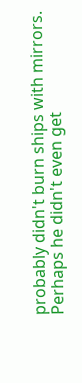probably didn't burn ships with mirrors. Perhaps he didn't even get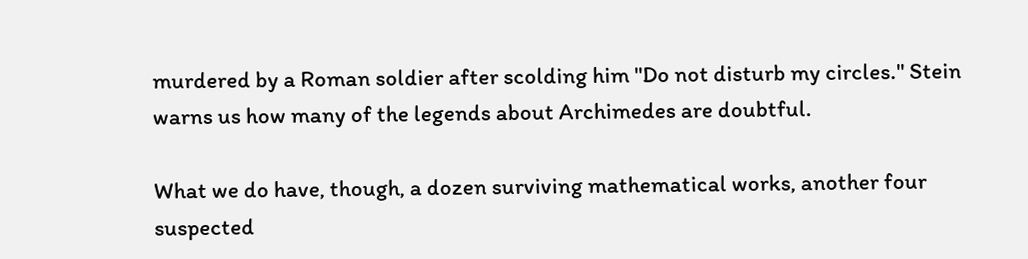murdered by a Roman soldier after scolding him "Do not disturb my circles." Stein warns us how many of the legends about Archimedes are doubtful.

What we do have, though, a dozen surviving mathematical works, another four suspected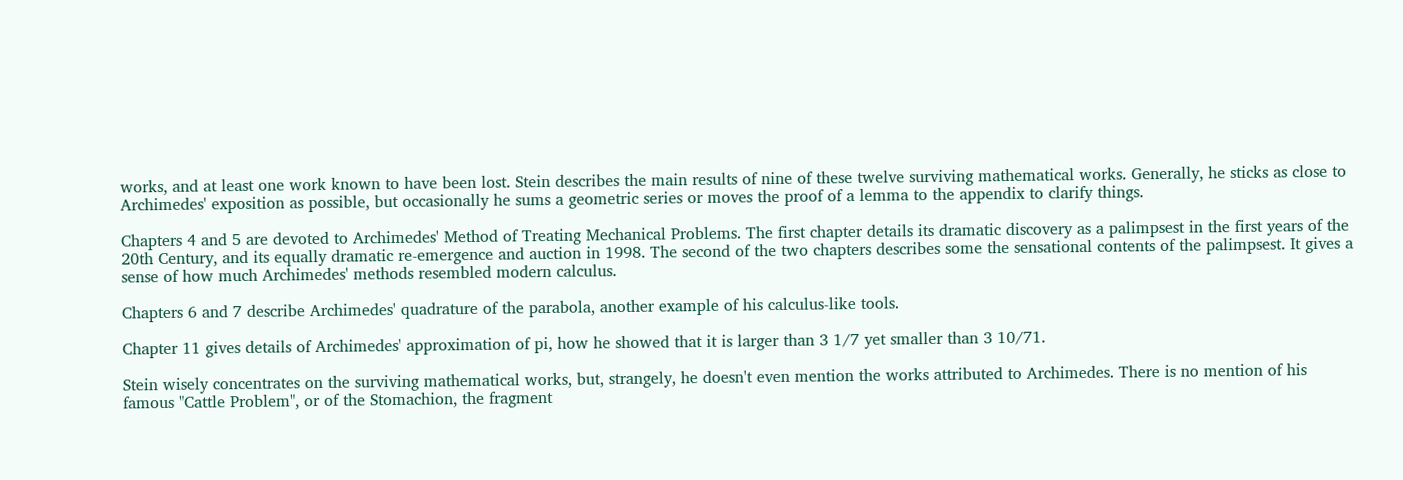works, and at least one work known to have been lost. Stein describes the main results of nine of these twelve surviving mathematical works. Generally, he sticks as close to Archimedes' exposition as possible, but occasionally he sums a geometric series or moves the proof of a lemma to the appendix to clarify things.

Chapters 4 and 5 are devoted to Archimedes' Method of Treating Mechanical Problems. The first chapter details its dramatic discovery as a palimpsest in the first years of the 20th Century, and its equally dramatic re-emergence and auction in 1998. The second of the two chapters describes some the sensational contents of the palimpsest. It gives a sense of how much Archimedes' methods resembled modern calculus.

Chapters 6 and 7 describe Archimedes' quadrature of the parabola, another example of his calculus-like tools.

Chapter 11 gives details of Archimedes' approximation of pi, how he showed that it is larger than 3 1/7 yet smaller than 3 10/71.

Stein wisely concentrates on the surviving mathematical works, but, strangely, he doesn't even mention the works attributed to Archimedes. There is no mention of his famous "Cattle Problem", or of the Stomachion, the fragment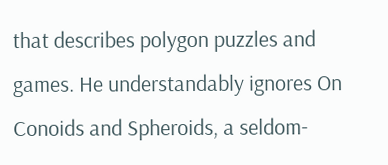that describes polygon puzzles and games. He understandably ignores On Conoids and Spheroids, a seldom-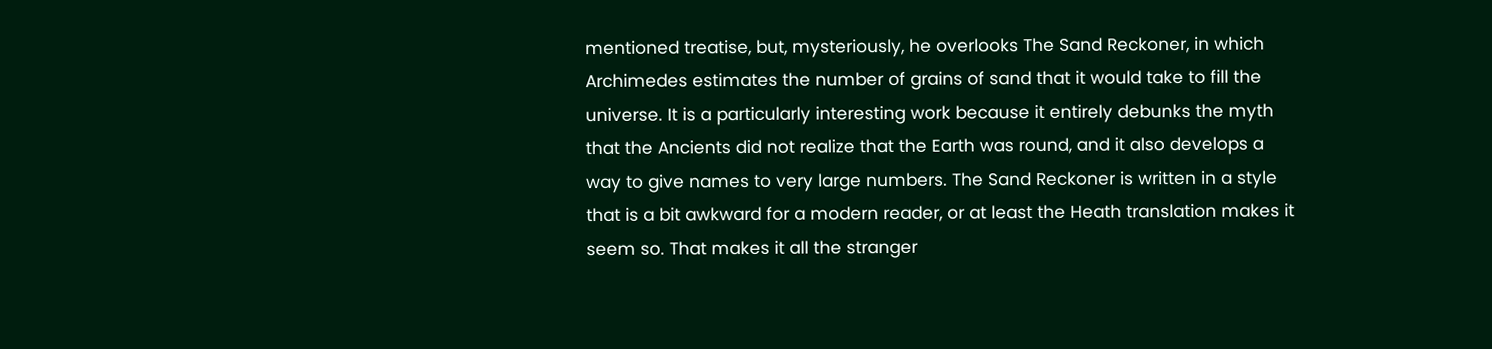mentioned treatise, but, mysteriously, he overlooks The Sand Reckoner, in which Archimedes estimates the number of grains of sand that it would take to fill the universe. It is a particularly interesting work because it entirely debunks the myth that the Ancients did not realize that the Earth was round, and it also develops a way to give names to very large numbers. The Sand Reckoner is written in a style that is a bit awkward for a modern reader, or at least the Heath translation makes it seem so. That makes it all the stranger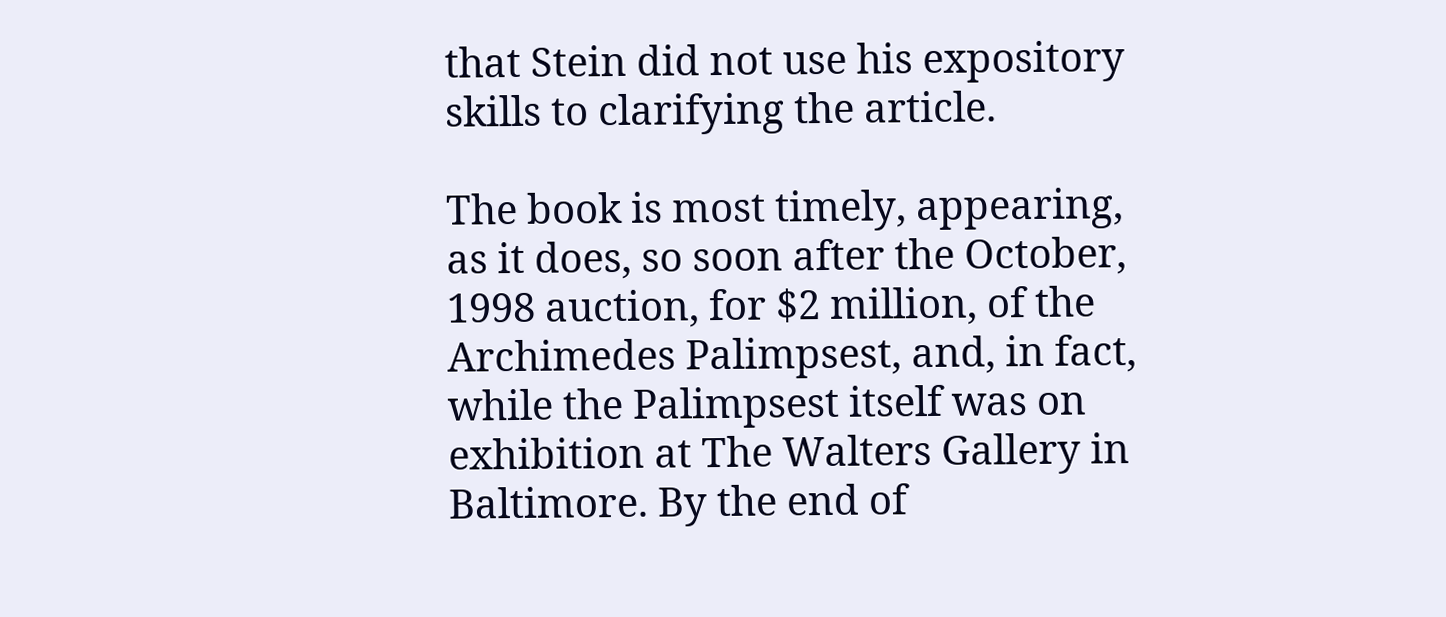that Stein did not use his expository skills to clarifying the article.

The book is most timely, appearing, as it does, so soon after the October, 1998 auction, for $2 million, of the Archimedes Palimpsest, and, in fact, while the Palimpsest itself was on exhibition at The Walters Gallery in Baltimore. By the end of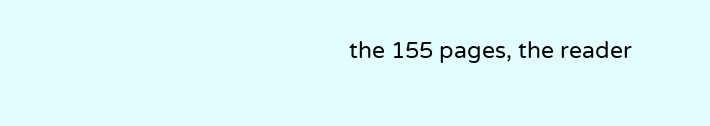the 155 pages, the reader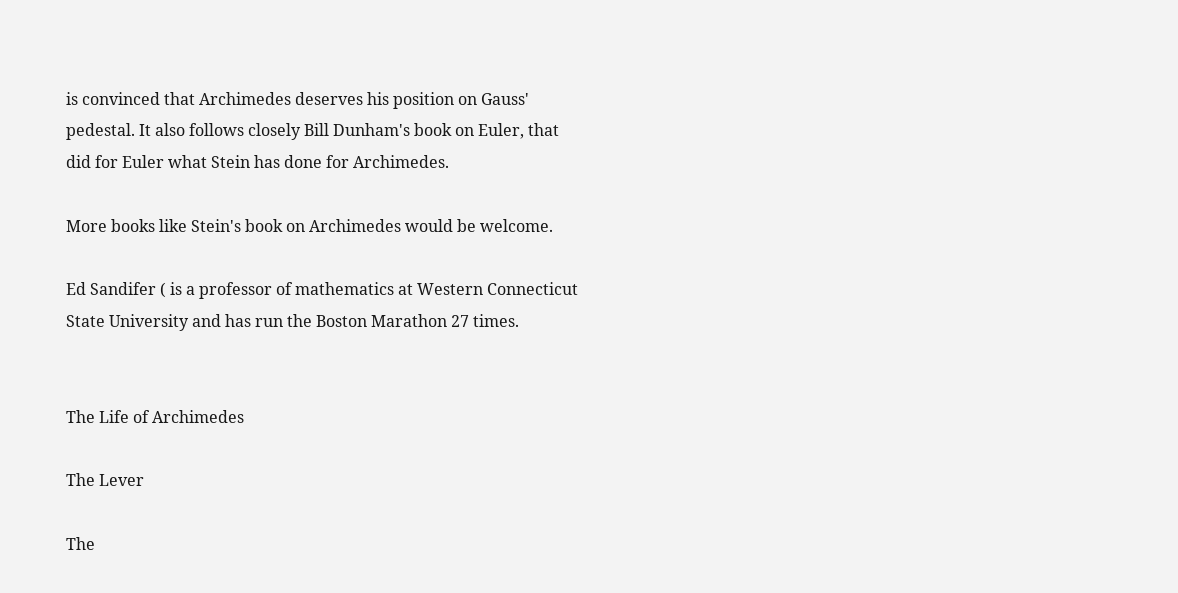is convinced that Archimedes deserves his position on Gauss' pedestal. It also follows closely Bill Dunham's book on Euler, that did for Euler what Stein has done for Archimedes.

More books like Stein's book on Archimedes would be welcome.

Ed Sandifer ( is a professor of mathematics at Western Connecticut State University and has run the Boston Marathon 27 times.


The Life of Archimedes

The Lever

The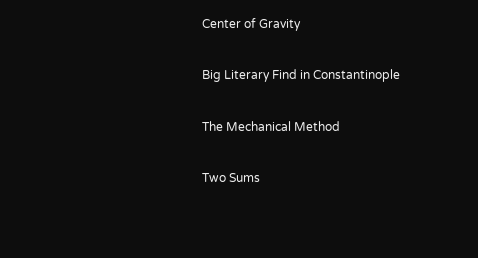Center of Gravity

Big Literary Find in Constantinople

The Mechanical Method

Two Sums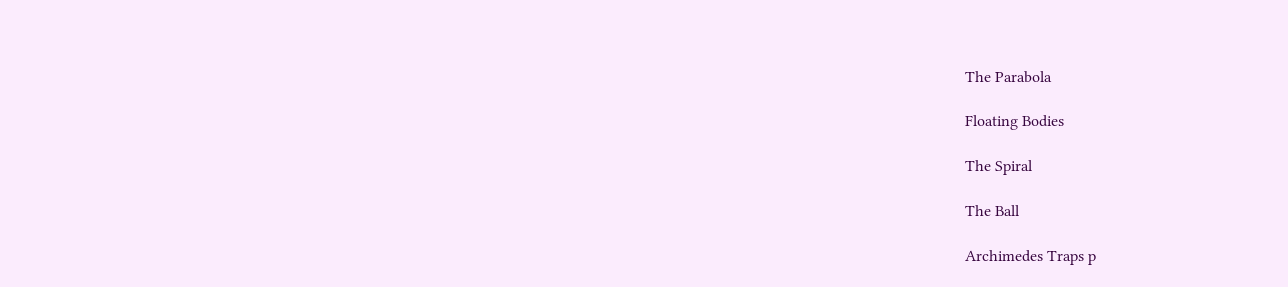The Parabola

Floating Bodies

The Spiral

The Ball

Archimedes Traps p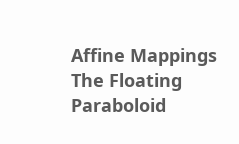Affine Mappings
The Floating Paraboloid